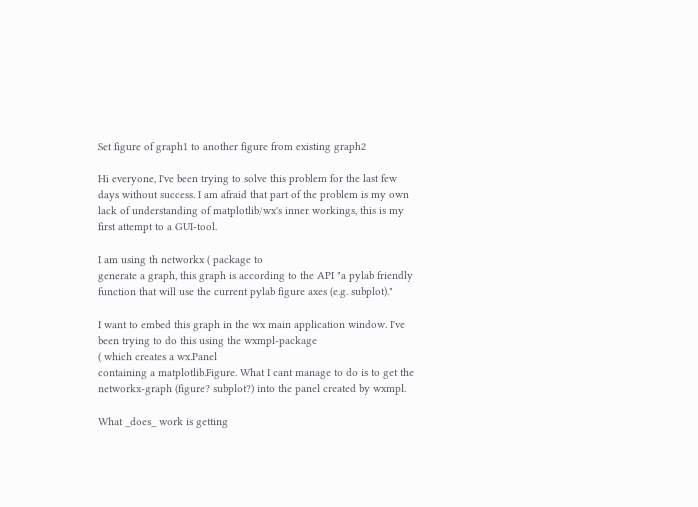Set figure of graph1 to another figure from existing graph2

Hi everyone, I've been trying to solve this problem for the last few
days without success. I am afraid that part of the problem is my own
lack of understanding of matplotlib/wx's inner workings, this is my
first attempt to a GUI-tool.

I am using th networkx ( package to
generate a graph, this graph is according to the API "a pylab friendly
function that will use the current pylab figure axes (e.g. subplot)."

I want to embed this graph in the wx main application window. I've
been trying to do this using the wxmpl-package
( which creates a wx.Panel
containing a matplotlib.Figure. What I cant manage to do is to get the
networkx-graph (figure? subplot?) into the panel created by wxmpl.

What _does_ work is getting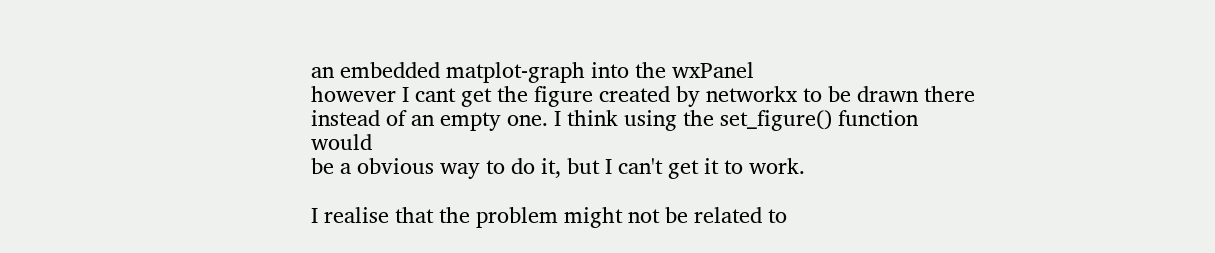an embedded matplot-graph into the wxPanel
however I cant get the figure created by networkx to be drawn there
instead of an empty one. I think using the set_figure() function would
be a obvious way to do it, but I can't get it to work.

I realise that the problem might not be related to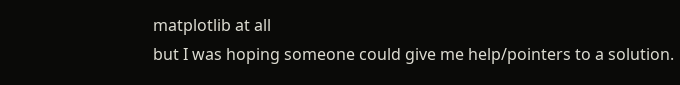matplotlib at all
but I was hoping someone could give me help/pointers to a solution.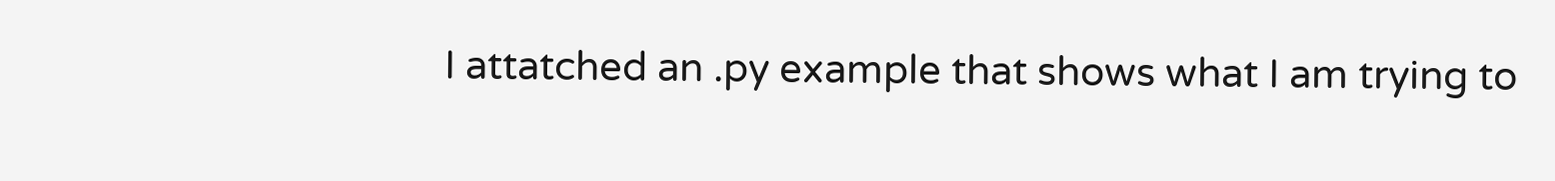I attatched an .py example that shows what I am trying to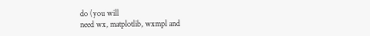do (you will
need wx, matplotlib, wxmpl and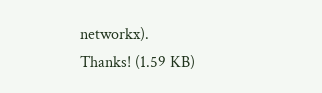networkx).
Thanks! (1.59 KB)